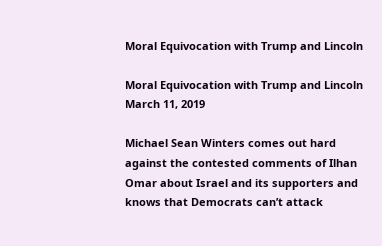Moral Equivocation with Trump and Lincoln

Moral Equivocation with Trump and Lincoln March 11, 2019

Michael Sean Winters comes out hard against the contested comments of Ilhan Omar about Israel and its supporters and knows that Democrats can’t attack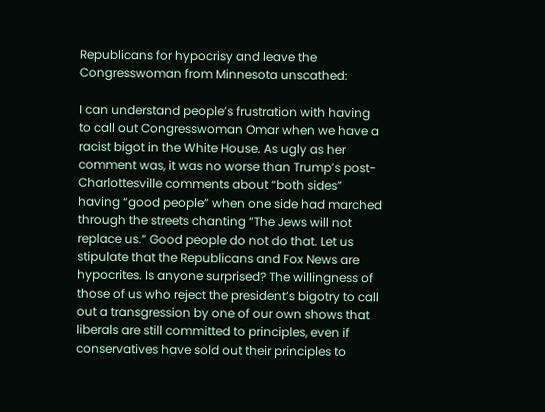Republicans for hypocrisy and leave the Congresswoman from Minnesota unscathed:

I can understand people’s frustration with having to call out Congresswoman Omar when we have a racist bigot in the White House. As ugly as her comment was, it was no worse than Trump’s post-Charlottesville comments about “both sides” having “good people” when one side had marched through the streets chanting “The Jews will not replace us.” Good people do not do that. Let us stipulate that the Republicans and Fox News are hypocrites. Is anyone surprised? The willingness of those of us who reject the president’s bigotry to call out a transgression by one of our own shows that liberals are still committed to principles, even if conservatives have sold out their principles to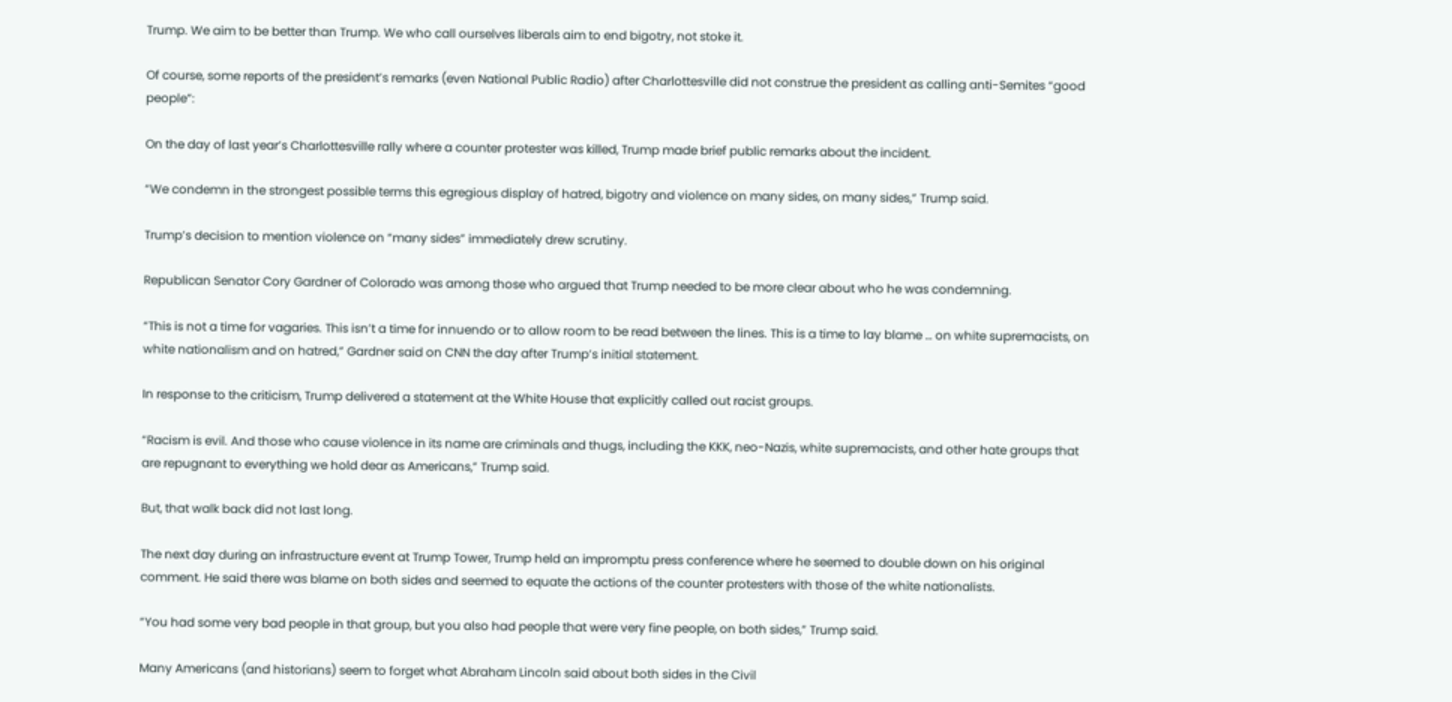Trump. We aim to be better than Trump. We who call ourselves liberals aim to end bigotry, not stoke it.

Of course, some reports of the president’s remarks (even National Public Radio) after Charlottesville did not construe the president as calling anti-Semites “good people”:

On the day of last year’s Charlottesville rally where a counter protester was killed, Trump made brief public remarks about the incident.

“We condemn in the strongest possible terms this egregious display of hatred, bigotry and violence on many sides, on many sides,” Trump said.

Trump’s decision to mention violence on “many sides” immediately drew scrutiny.

Republican Senator Cory Gardner of Colorado was among those who argued that Trump needed to be more clear about who he was condemning.

“This is not a time for vagaries. This isn’t a time for innuendo or to allow room to be read between the lines. This is a time to lay blame … on white supremacists, on white nationalism and on hatred,” Gardner said on CNN the day after Trump’s initial statement.

In response to the criticism, Trump delivered a statement at the White House that explicitly called out racist groups.

“Racism is evil. And those who cause violence in its name are criminals and thugs, including the KKK, neo-Nazis, white supremacists, and other hate groups that are repugnant to everything we hold dear as Americans,” Trump said.

But, that walk back did not last long.

The next day during an infrastructure event at Trump Tower, Trump held an impromptu press conference where he seemed to double down on his original comment. He said there was blame on both sides and seemed to equate the actions of the counter protesters with those of the white nationalists.

“You had some very bad people in that group, but you also had people that were very fine people, on both sides,” Trump said.

Many Americans (and historians) seem to forget what Abraham Lincoln said about both sides in the Civil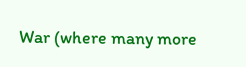War (where many more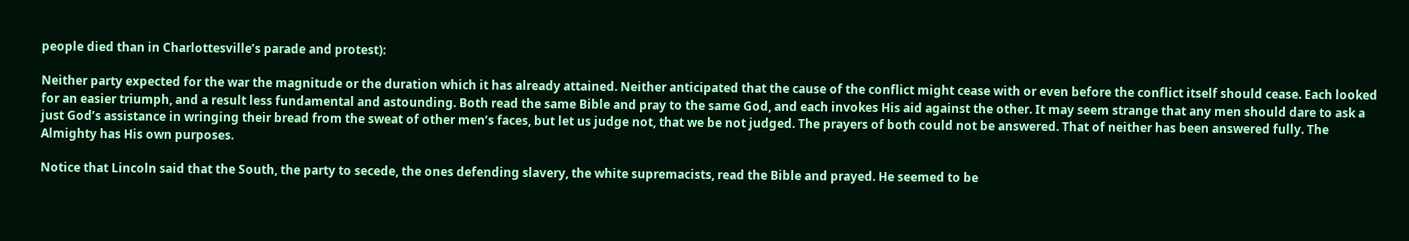people died than in Charlottesville’s parade and protest):

Neither party expected for the war the magnitude or the duration which it has already attained. Neither anticipated that the cause of the conflict might cease with or even before the conflict itself should cease. Each looked for an easier triumph, and a result less fundamental and astounding. Both read the same Bible and pray to the same God, and each invokes His aid against the other. It may seem strange that any men should dare to ask a just God’s assistance in wringing their bread from the sweat of other men’s faces, but let us judge not, that we be not judged. The prayers of both could not be answered. That of neither has been answered fully. The Almighty has His own purposes.

Notice that Lincoln said that the South, the party to secede, the ones defending slavery, the white supremacists, read the Bible and prayed. He seemed to be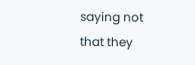saying not that they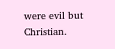were evil but Christian.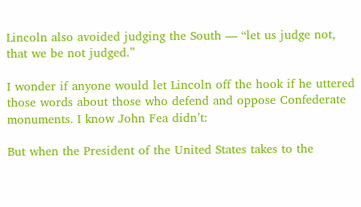Lincoln also avoided judging the South — “let us judge not, that we be not judged.”

I wonder if anyone would let Lincoln off the hook if he uttered those words about those who defend and oppose Confederate monuments. I know John Fea didn’t:

But when the President of the United States takes to the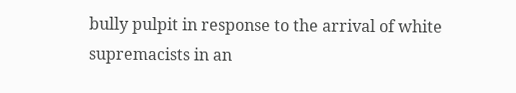bully pulpit in response to the arrival of white supremacists in an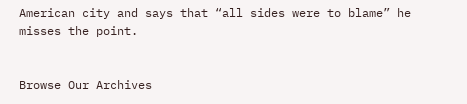American city and says that “all sides were to blame” he misses the point.


Browse Our Archives